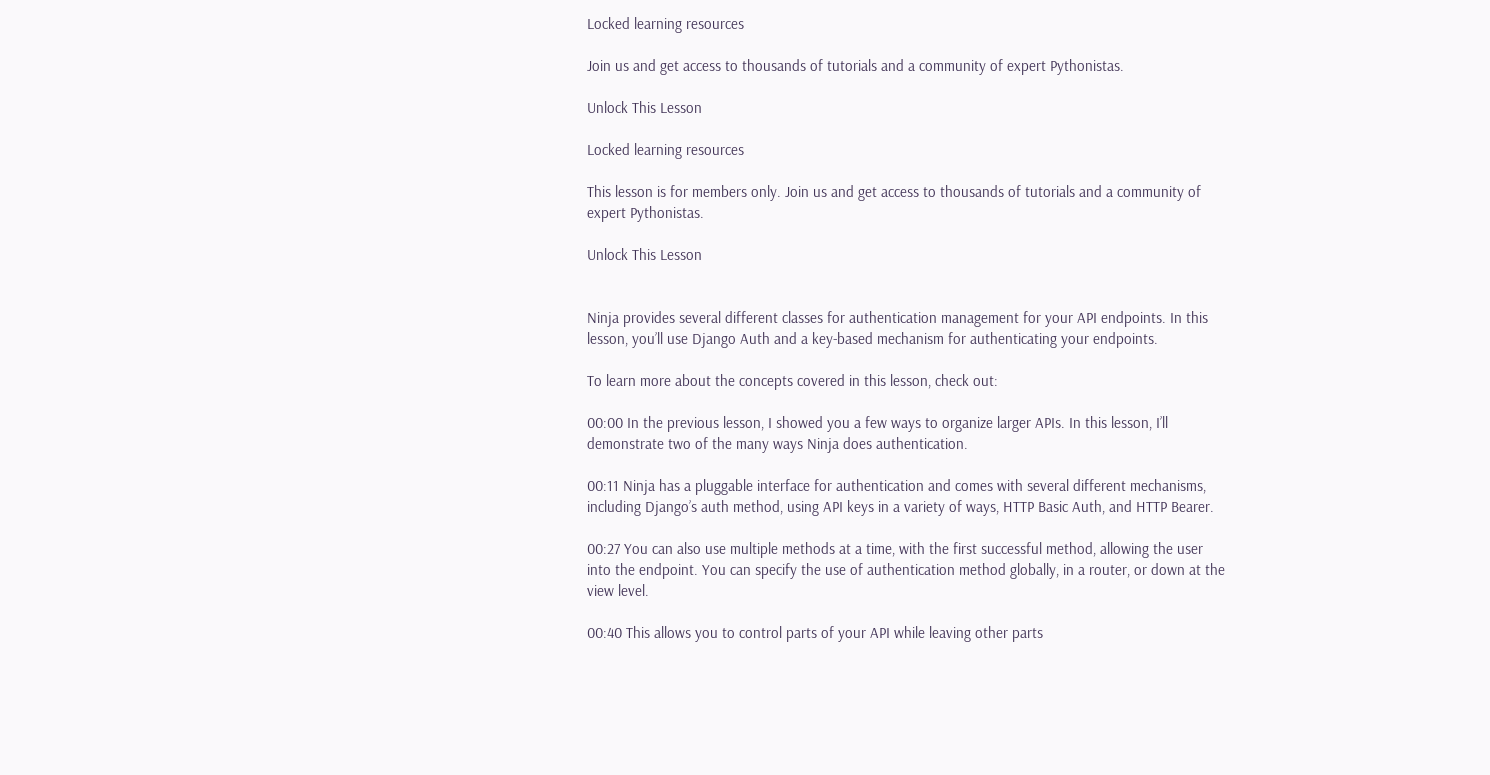Locked learning resources

Join us and get access to thousands of tutorials and a community of expert Pythonistas.

Unlock This Lesson

Locked learning resources

This lesson is for members only. Join us and get access to thousands of tutorials and a community of expert Pythonistas.

Unlock This Lesson


Ninja provides several different classes for authentication management for your API endpoints. In this lesson, you’ll use Django Auth and a key-based mechanism for authenticating your endpoints.

To learn more about the concepts covered in this lesson, check out:

00:00 In the previous lesson, I showed you a few ways to organize larger APIs. In this lesson, I’ll demonstrate two of the many ways Ninja does authentication.

00:11 Ninja has a pluggable interface for authentication and comes with several different mechanisms, including Django’s auth method, using API keys in a variety of ways, HTTP Basic Auth, and HTTP Bearer.

00:27 You can also use multiple methods at a time, with the first successful method, allowing the user into the endpoint. You can specify the use of authentication method globally, in a router, or down at the view level.

00:40 This allows you to control parts of your API while leaving other parts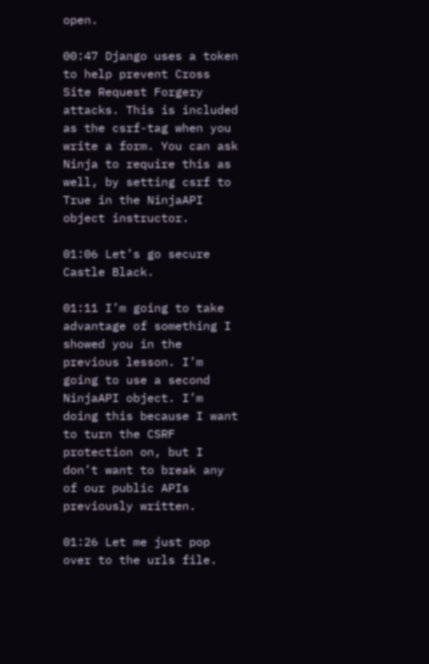open.

00:47 Django uses a token to help prevent Cross Site Request Forgery attacks. This is included as the csrf-tag when you write a form. You can ask Ninja to require this as well, by setting csrf to True in the NinjaAPI object instructor.

01:06 Let’s go secure Castle Black.

01:11 I’m going to take advantage of something I showed you in the previous lesson. I’m going to use a second NinjaAPI object. I’m doing this because I want to turn the CSRF protection on, but I don’t want to break any of our public APIs previously written.

01:26 Let me just pop over to the urls file.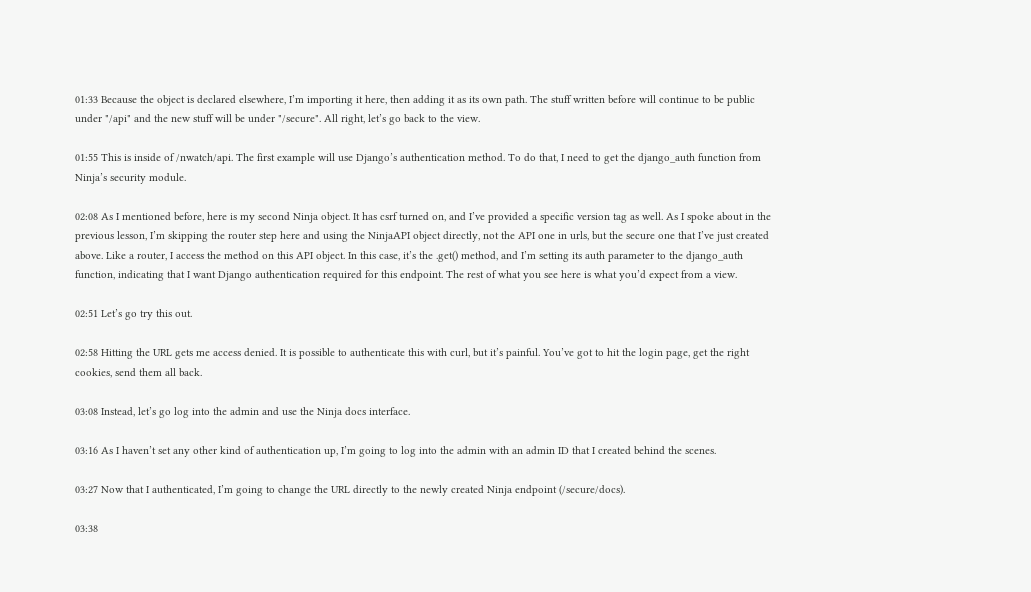01:33 Because the object is declared elsewhere, I’m importing it here, then adding it as its own path. The stuff written before will continue to be public under "/api" and the new stuff will be under "/secure". All right, let’s go back to the view.

01:55 This is inside of /nwatch/api. The first example will use Django’s authentication method. To do that, I need to get the django_auth function from Ninja’s security module.

02:08 As I mentioned before, here is my second Ninja object. It has csrf turned on, and I’ve provided a specific version tag as well. As I spoke about in the previous lesson, I’m skipping the router step here and using the NinjaAPI object directly, not the API one in urls, but the secure one that I’ve just created above. Like a router, I access the method on this API object. In this case, it’s the .get() method, and I’m setting its auth parameter to the django_auth function, indicating that I want Django authentication required for this endpoint. The rest of what you see here is what you’d expect from a view.

02:51 Let’s go try this out.

02:58 Hitting the URL gets me access denied. It is possible to authenticate this with curl, but it’s painful. You’ve got to hit the login page, get the right cookies, send them all back.

03:08 Instead, let’s go log into the admin and use the Ninja docs interface.

03:16 As I haven’t set any other kind of authentication up, I’m going to log into the admin with an admin ID that I created behind the scenes.

03:27 Now that I authenticated, I’m going to change the URL directly to the newly created Ninja endpoint (/secure/docs).

03:38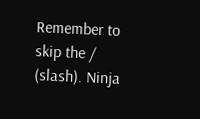Remember to skip the / (slash). Ninja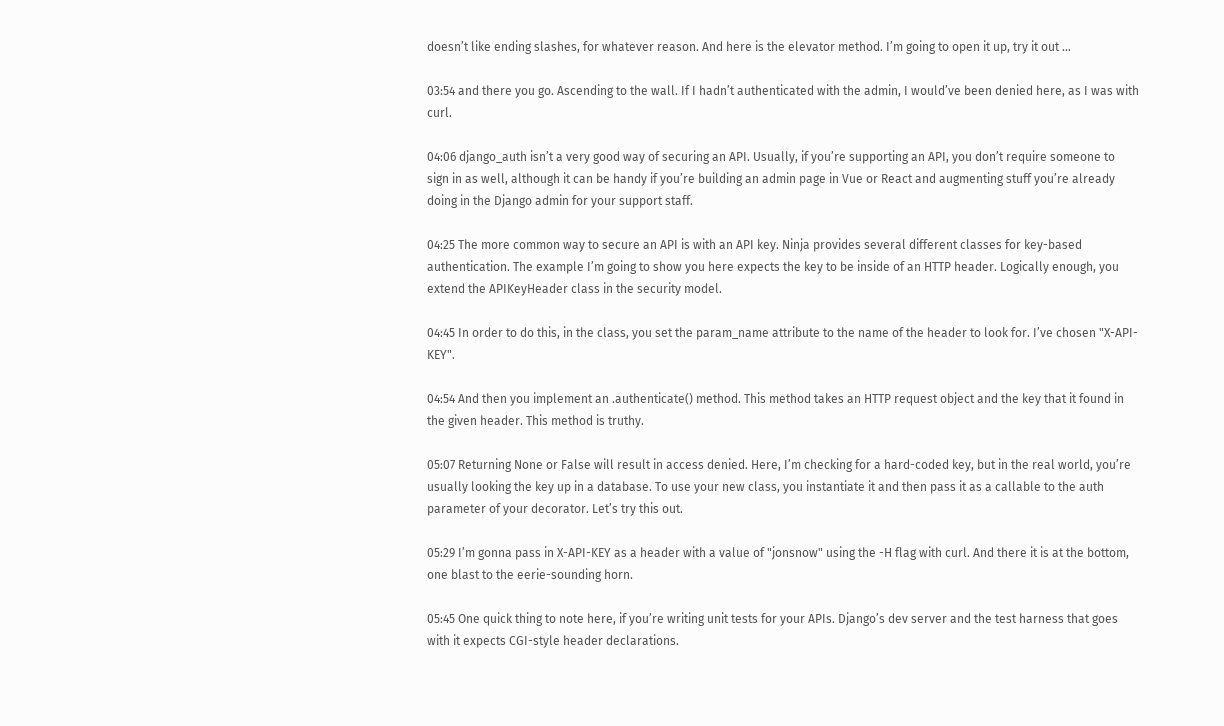doesn’t like ending slashes, for whatever reason. And here is the elevator method. I’m going to open it up, try it out …

03:54 and there you go. Ascending to the wall. If I hadn’t authenticated with the admin, I would’ve been denied here, as I was with curl.

04:06 django_auth isn’t a very good way of securing an API. Usually, if you’re supporting an API, you don’t require someone to sign in as well, although it can be handy if you’re building an admin page in Vue or React and augmenting stuff you’re already doing in the Django admin for your support staff.

04:25 The more common way to secure an API is with an API key. Ninja provides several different classes for key-based authentication. The example I’m going to show you here expects the key to be inside of an HTTP header. Logically enough, you extend the APIKeyHeader class in the security model.

04:45 In order to do this, in the class, you set the param_name attribute to the name of the header to look for. I’ve chosen "X-API-KEY".

04:54 And then you implement an .authenticate() method. This method takes an HTTP request object and the key that it found in the given header. This method is truthy.

05:07 Returning None or False will result in access denied. Here, I’m checking for a hard-coded key, but in the real world, you’re usually looking the key up in a database. To use your new class, you instantiate it and then pass it as a callable to the auth parameter of your decorator. Let’s try this out.

05:29 I’m gonna pass in X-API-KEY as a header with a value of "jonsnow" using the -H flag with curl. And there it is at the bottom, one blast to the eerie-sounding horn.

05:45 One quick thing to note here, if you’re writing unit tests for your APIs. Django’s dev server and the test harness that goes with it expects CGI-style header declarations.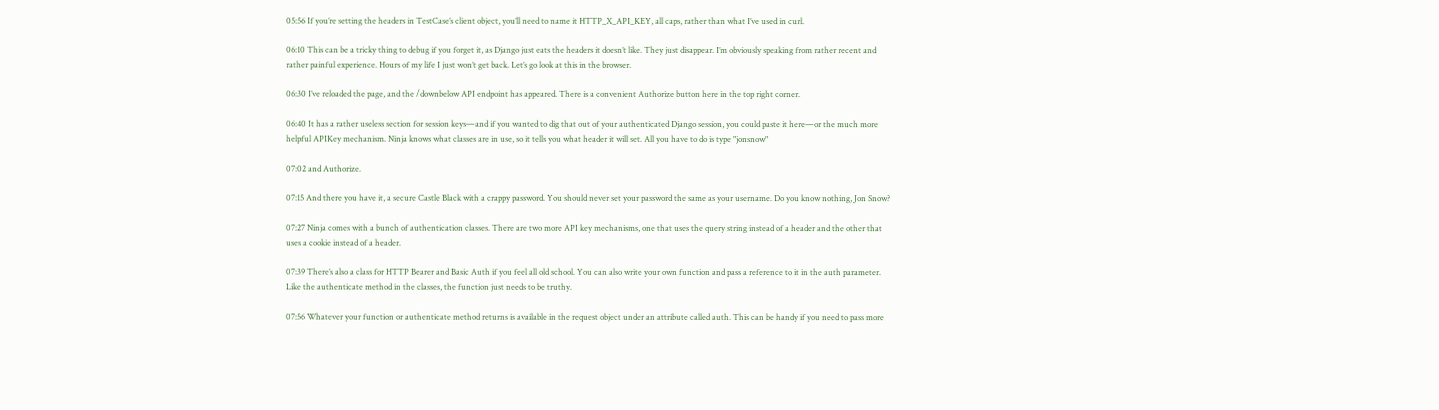05:56 If you’re setting the headers in TestCase’s client object, you’ll need to name it HTTP_X_API_KEY, all caps, rather than what I’ve used in curl.

06:10 This can be a tricky thing to debug if you forget it, as Django just eats the headers it doesn’t like. They just disappear. I’m obviously speaking from rather recent and rather painful experience. Hours of my life I just won’t get back. Let’s go look at this in the browser.

06:30 I’ve reloaded the page, and the /downbelow API endpoint has appeared. There is a convenient Authorize button here in the top right corner.

06:40 It has a rather useless section for session keys—and if you wanted to dig that out of your authenticated Django session, you could paste it here—or the much more helpful APIKey mechanism. Ninja knows what classes are in use, so it tells you what header it will set. All you have to do is type "jonsnow"

07:02 and Authorize.

07:15 And there you have it, a secure Castle Black with a crappy password. You should never set your password the same as your username. Do you know nothing, Jon Snow?

07:27 Ninja comes with a bunch of authentication classes. There are two more API key mechanisms, one that uses the query string instead of a header and the other that uses a cookie instead of a header.

07:39 There’s also a class for HTTP Bearer and Basic Auth if you feel all old school. You can also write your own function and pass a reference to it in the auth parameter. Like the authenticate method in the classes, the function just needs to be truthy.

07:56 Whatever your function or authenticate method returns is available in the request object under an attribute called auth. This can be handy if you need to pass more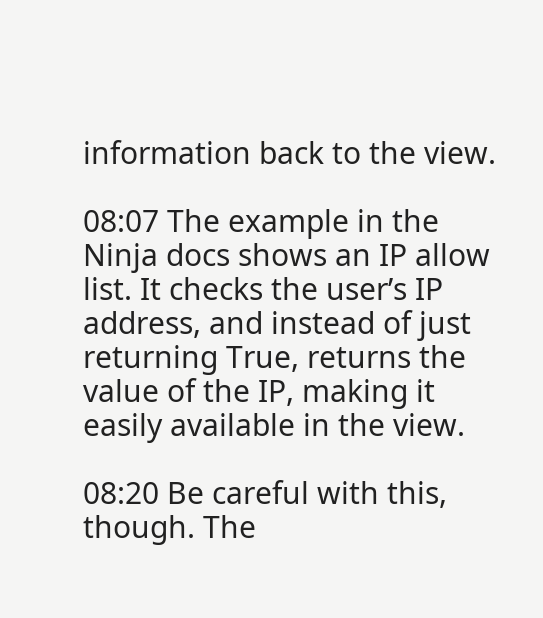information back to the view.

08:07 The example in the Ninja docs shows an IP allow list. It checks the user’s IP address, and instead of just returning True, returns the value of the IP, making it easily available in the view.

08:20 Be careful with this, though. The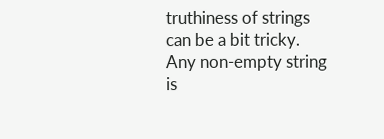truthiness of strings can be a bit tricky. Any non-empty string is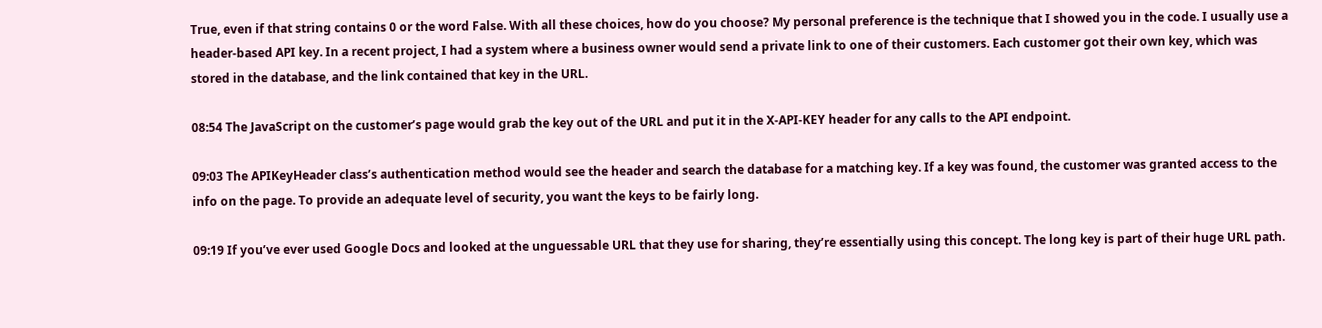True, even if that string contains 0 or the word False. With all these choices, how do you choose? My personal preference is the technique that I showed you in the code. I usually use a header-based API key. In a recent project, I had a system where a business owner would send a private link to one of their customers. Each customer got their own key, which was stored in the database, and the link contained that key in the URL.

08:54 The JavaScript on the customer’s page would grab the key out of the URL and put it in the X-API-KEY header for any calls to the API endpoint.

09:03 The APIKeyHeader class’s authentication method would see the header and search the database for a matching key. If a key was found, the customer was granted access to the info on the page. To provide an adequate level of security, you want the keys to be fairly long.

09:19 If you’ve ever used Google Docs and looked at the unguessable URL that they use for sharing, they’re essentially using this concept. The long key is part of their huge URL path.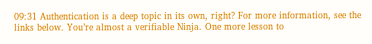09:31 Authentication is a deep topic in its own, right? For more information, see the links below. You’re almost a verifiable Ninja. One more lesson to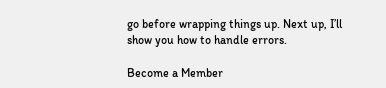go before wrapping things up. Next up, I’ll show you how to handle errors.

Become a Member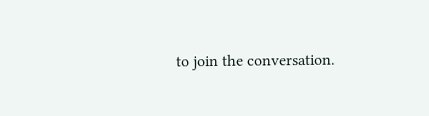to join the conversation.